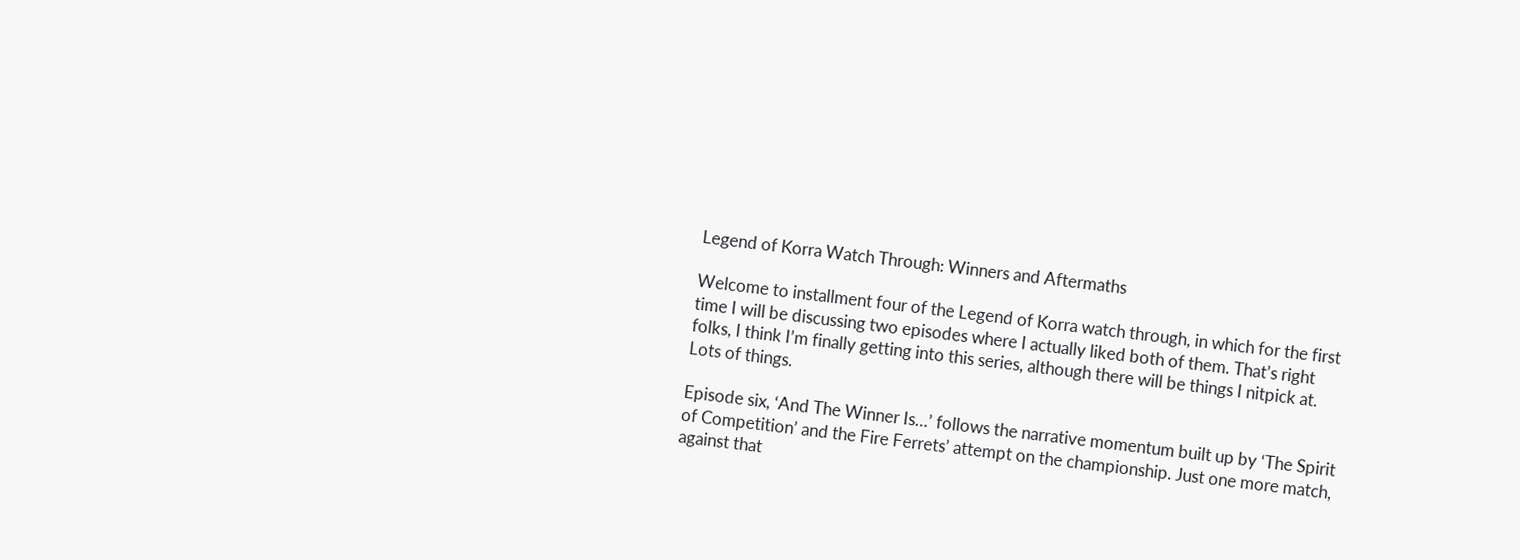Legend of Korra Watch Through: Winners and Aftermaths

Welcome to installment four of the Legend of Korra watch through, in which for the first time I will be discussing two episodes where I actually liked both of them. That’s right folks, I think I’m finally getting into this series, although there will be things I nitpick at. Lots of things.

Episode six, ‘And The Winner Is…’ follows the narrative momentum built up by ‘The Spirit of Competition’ and the Fire Ferrets’ attempt on the championship. Just one more match, against that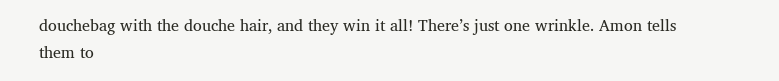douchebag with the douche hair, and they win it all! There’s just one wrinkle. Amon tells them to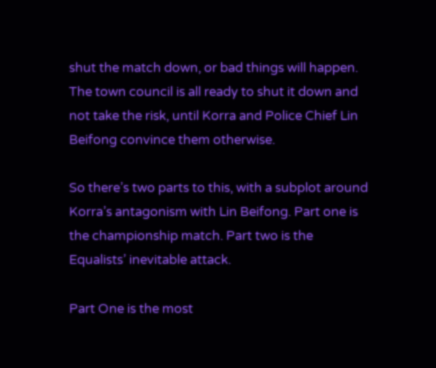shut the match down, or bad things will happen. The town council is all ready to shut it down and not take the risk, until Korra and Police Chief Lin Beifong convince them otherwise.

So there’s two parts to this, with a subplot around Korra’s antagonism with Lin Beifong. Part one is the championship match. Part two is the Equalists’ inevitable attack.

Part One is the most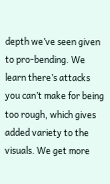depth we’ve seen given to pro-bending. We learn there’s attacks you can’t make for being too rough, which gives added variety to the visuals. We get more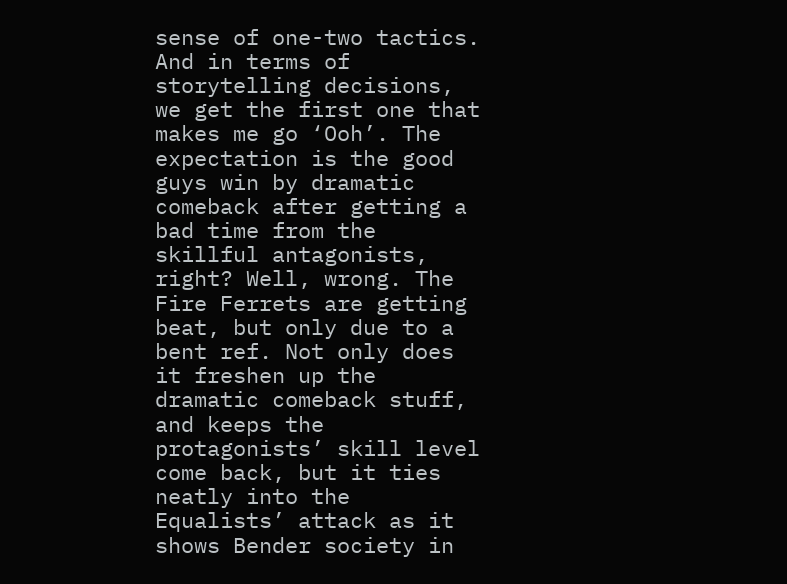sense of one-two tactics. And in terms of storytelling decisions, we get the first one that makes me go ‘Ooh’. The expectation is the good guys win by dramatic comeback after getting a bad time from the skillful antagonists, right? Well, wrong. The Fire Ferrets are getting beat, but only due to a bent ref. Not only does it freshen up the dramatic comeback stuff, and keeps the protagonists’ skill level come back, but it ties neatly into the Equalists’ attack as it shows Bender society in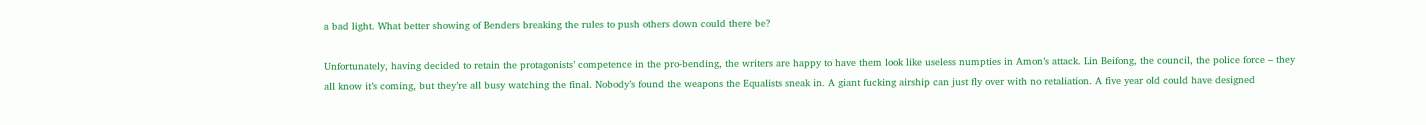a bad light. What better showing of Benders breaking the rules to push others down could there be?

Unfortunately, having decided to retain the protagonists’ competence in the pro-bending, the writers are happy to have them look like useless numpties in Amon’s attack. Lin Beifong, the council, the police force – they all know it’s coming, but they’re all busy watching the final. Nobody’s found the weapons the Equalists sneak in. A giant fucking airship can just fly over with no retaliation. A five year old could have designed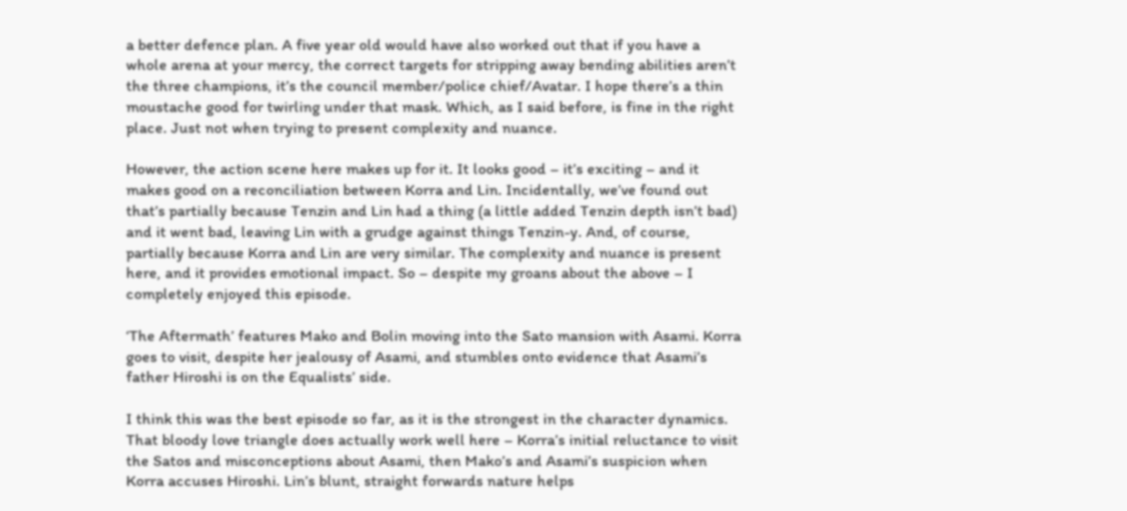a better defence plan. A five year old would have also worked out that if you have a whole arena at your mercy, the correct targets for stripping away bending abilities aren’t the three champions, it’s the council member/police chief/Avatar. I hope there’s a thin moustache good for twirling under that mask. Which, as I said before, is fine in the right place. Just not when trying to present complexity and nuance.

However, the action scene here makes up for it. It looks good – it’s exciting – and it makes good on a reconciliation between Korra and Lin. Incidentally, we’ve found out that’s partially because Tenzin and Lin had a thing (a little added Tenzin depth isn’t bad) and it went bad, leaving Lin with a grudge against things Tenzin-y. And, of course, partially because Korra and Lin are very similar. The complexity and nuance is present here, and it provides emotional impact. So – despite my groans about the above – I completely enjoyed this episode.

‘The Aftermath’ features Mako and Bolin moving into the Sato mansion with Asami. Korra goes to visit, despite her jealousy of Asami, and stumbles onto evidence that Asami’s father Hiroshi is on the Equalists’ side.

I think this was the best episode so far, as it is the strongest in the character dynamics. That bloody love triangle does actually work well here – Korra’s initial reluctance to visit the Satos and misconceptions about Asami, then Mako’s and Asami’s suspicion when Korra accuses Hiroshi. Lin’s blunt, straight forwards nature helps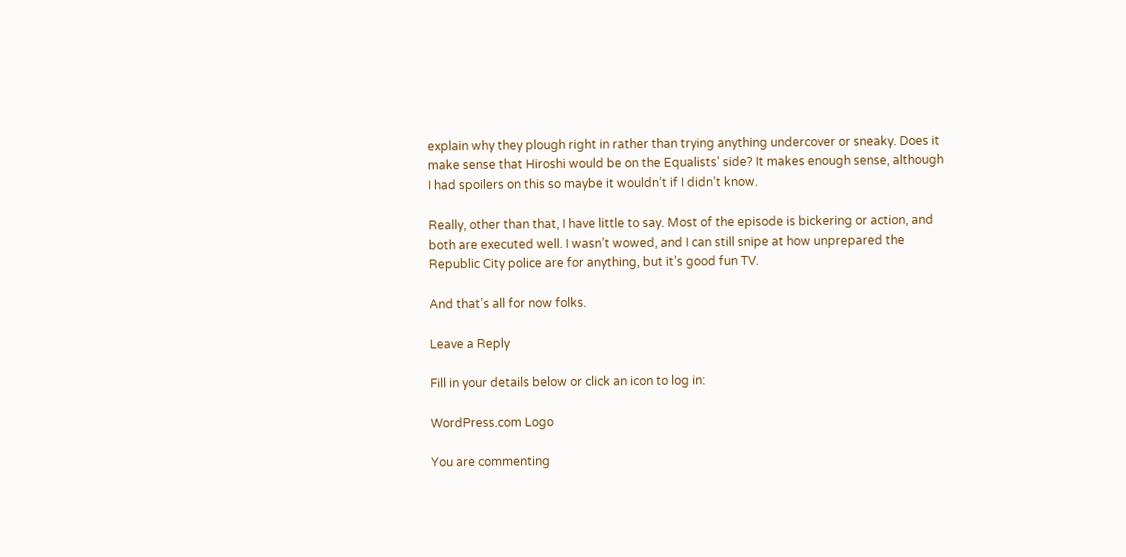explain why they plough right in rather than trying anything undercover or sneaky. Does it make sense that Hiroshi would be on the Equalists’ side? It makes enough sense, although I had spoilers on this so maybe it wouldn’t if I didn’t know.

Really, other than that, I have little to say. Most of the episode is bickering or action, and both are executed well. I wasn’t wowed, and I can still snipe at how unprepared the Republic City police are for anything, but it’s good fun TV.

And that’s all for now folks.

Leave a Reply

Fill in your details below or click an icon to log in:

WordPress.com Logo

You are commenting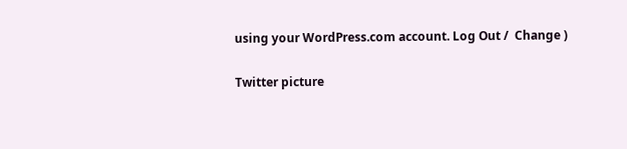using your WordPress.com account. Log Out /  Change )

Twitter picture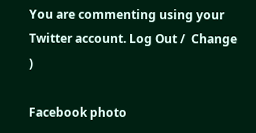You are commenting using your Twitter account. Log Out /  Change )

Facebook photo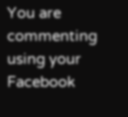You are commenting using your Facebook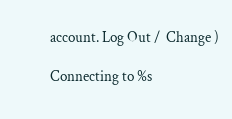account. Log Out /  Change )

Connecting to %s